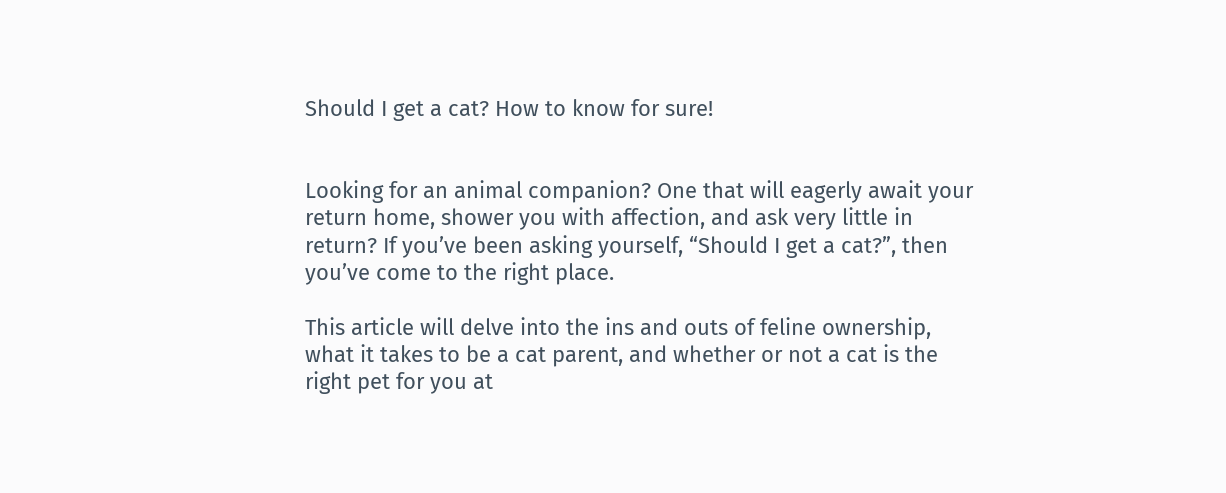Should I get a cat? How to know for sure!


Looking for an animal companion? One that will eagerly await your return home, shower you with affection, and ask very little in return? If you’ve been asking yourself, “Should I get a cat?”, then you’ve come to the right place.

This article will delve into the ins and outs of feline ownership, what it takes to be a cat parent, and whether or not a cat is the right pet for you at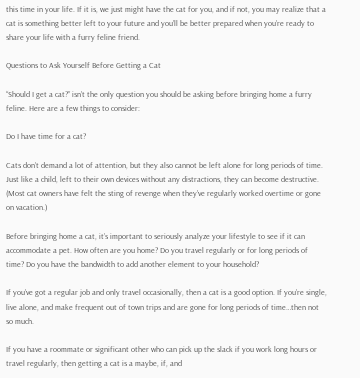this time in your life. If it is, we just might have the cat for you, and if not, you may realize that a cat is something better left to your future and you’ll be better prepared when you’re ready to share your life with a furry feline friend.

Questions to Ask Yourself Before Getting a Cat

“Should I get a cat?” isn’t the only question you should be asking before bringing home a furry feline. Here are a few things to consider:

Do I have time for a cat?

Cats don’t demand a lot of attention, but they also cannot be left alone for long periods of time. Just like a child, left to their own devices without any distractions, they can become destructive. (Most cat owners have felt the sting of revenge when they’ve regularly worked overtime or gone on vacation.)

Before bringing home a cat, it’s important to seriously analyze your lifestyle to see if it can accommodate a pet. How often are you home? Do you travel regularly or for long periods of time? Do you have the bandwidth to add another element to your household?

If you’ve got a regular job and only travel occasionally, then a cat is a good option. If you’re single, live alone, and make frequent out of town trips and are gone for long periods of time…then not so much.

If you have a roommate or significant other who can pick up the slack if you work long hours or travel regularly, then getting a cat is a maybe, if, and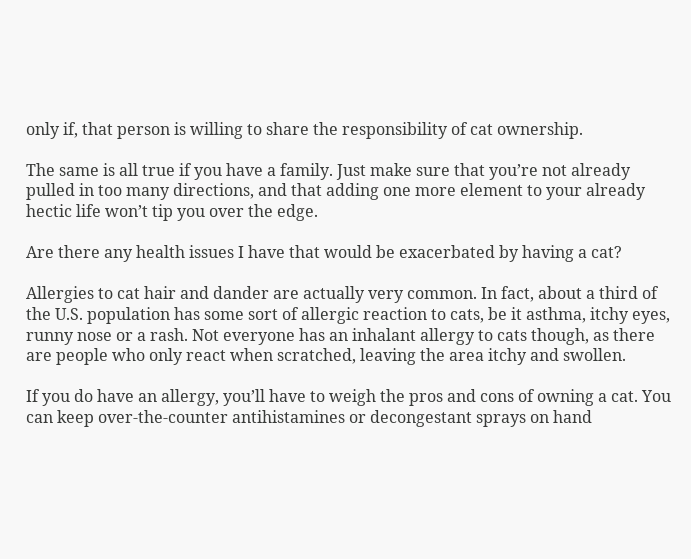only if, that person is willing to share the responsibility of cat ownership.

The same is all true if you have a family. Just make sure that you’re not already pulled in too many directions, and that adding one more element to your already hectic life won’t tip you over the edge.

Are there any health issues I have that would be exacerbated by having a cat?

Allergies to cat hair and dander are actually very common. In fact, about a third of the U.S. population has some sort of allergic reaction to cats, be it asthma, itchy eyes, runny nose or a rash. Not everyone has an inhalant allergy to cats though, as there are people who only react when scratched, leaving the area itchy and swollen.

If you do have an allergy, you’ll have to weigh the pros and cons of owning a cat. You can keep over-the-counter antihistamines or decongestant sprays on hand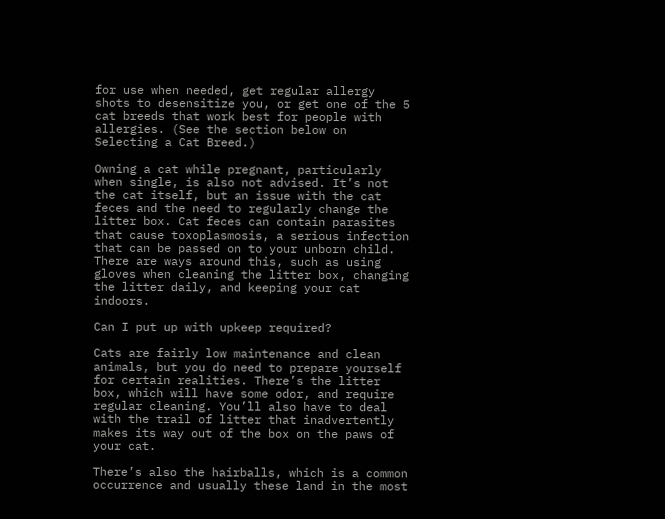for use when needed, get regular allergy shots to desensitize you, or get one of the 5 cat breeds that work best for people with allergies. (See the section below on Selecting a Cat Breed.)

Owning a cat while pregnant, particularly when single, is also not advised. It’s not the cat itself, but an issue with the cat feces and the need to regularly change the litter box. Cat feces can contain parasites that cause toxoplasmosis, a serious infection that can be passed on to your unborn child. There are ways around this, such as using gloves when cleaning the litter box, changing the litter daily, and keeping your cat indoors.

Can I put up with upkeep required?

Cats are fairly low maintenance and clean animals, but you do need to prepare yourself for certain realities. There’s the litter box, which will have some odor, and require regular cleaning. You’ll also have to deal with the trail of litter that inadvertently makes its way out of the box on the paws of your cat.

There’s also the hairballs, which is a common occurrence and usually these land in the most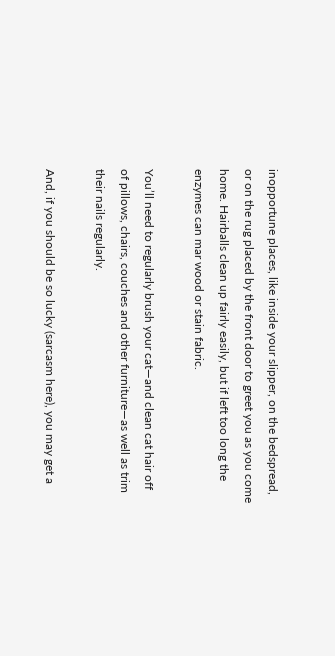inopportune places, like inside your slipper, on the bedspread, or on the rug placed by the front door to greet you as you come home. Hairballs clean up fairly easily, but if left too long the enzymes can mar wood or stain fabric.

You’ll need to regularly brush your cat—and clean cat hair off of pillows, chairs, couches and other furniture—as well as trim their nails regularly.

And, if you should be so lucky (sarcasm here), you may get a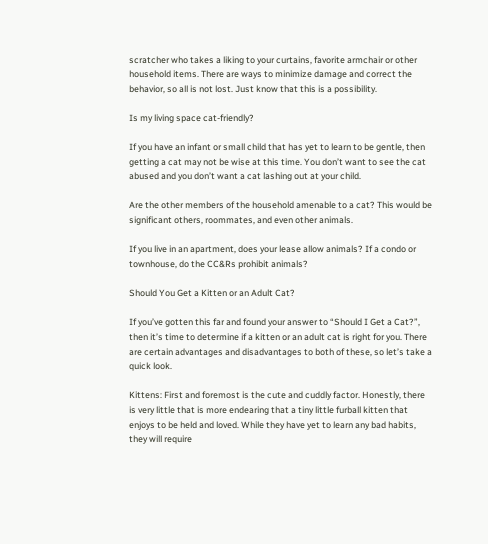scratcher who takes a liking to your curtains, favorite armchair or other household items. There are ways to minimize damage and correct the behavior, so all is not lost. Just know that this is a possibility.

Is my living space cat-friendly?

If you have an infant or small child that has yet to learn to be gentle, then getting a cat may not be wise at this time. You don’t want to see the cat abused and you don’t want a cat lashing out at your child.

Are the other members of the household amenable to a cat? This would be significant others, roommates, and even other animals.

If you live in an apartment, does your lease allow animals? If a condo or townhouse, do the CC&Rs prohibit animals?

Should You Get a Kitten or an Adult Cat?

If you’ve gotten this far and found your answer to “Should I Get a Cat?”, then it’s time to determine if a kitten or an adult cat is right for you. There are certain advantages and disadvantages to both of these, so let’s take a quick look.

Kittens: First and foremost is the cute and cuddly factor. Honestly, there is very little that is more endearing that a tiny little furball kitten that enjoys to be held and loved. While they have yet to learn any bad habits, they will require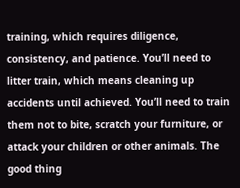training, which requires diligence, consistency, and patience. You’ll need to litter train, which means cleaning up accidents until achieved. You’ll need to train them not to bite, scratch your furniture, or attack your children or other animals. The good thing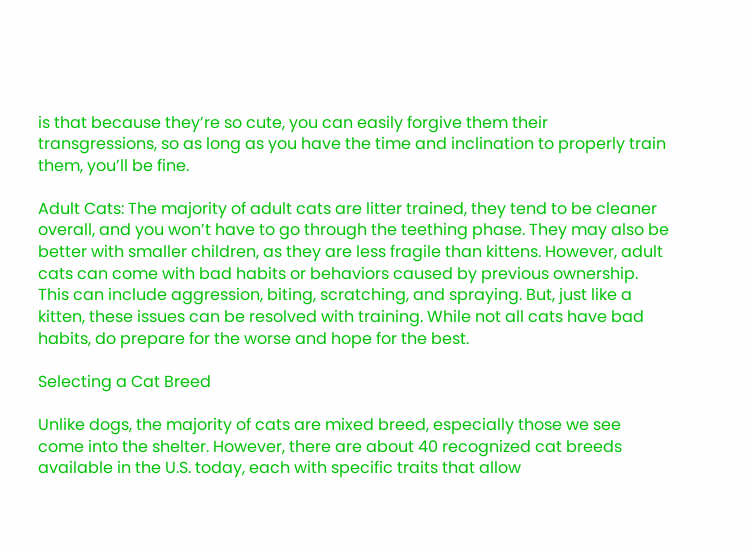is that because they’re so cute, you can easily forgive them their transgressions, so as long as you have the time and inclination to properly train them, you’ll be fine.

Adult Cats: The majority of adult cats are litter trained, they tend to be cleaner overall, and you won’t have to go through the teething phase. They may also be better with smaller children, as they are less fragile than kittens. However, adult cats can come with bad habits or behaviors caused by previous ownership. This can include aggression, biting, scratching, and spraying. But, just like a kitten, these issues can be resolved with training. While not all cats have bad habits, do prepare for the worse and hope for the best.

Selecting a Cat Breed

Unlike dogs, the majority of cats are mixed breed, especially those we see come into the shelter. However, there are about 40 recognized cat breeds available in the U.S. today, each with specific traits that allow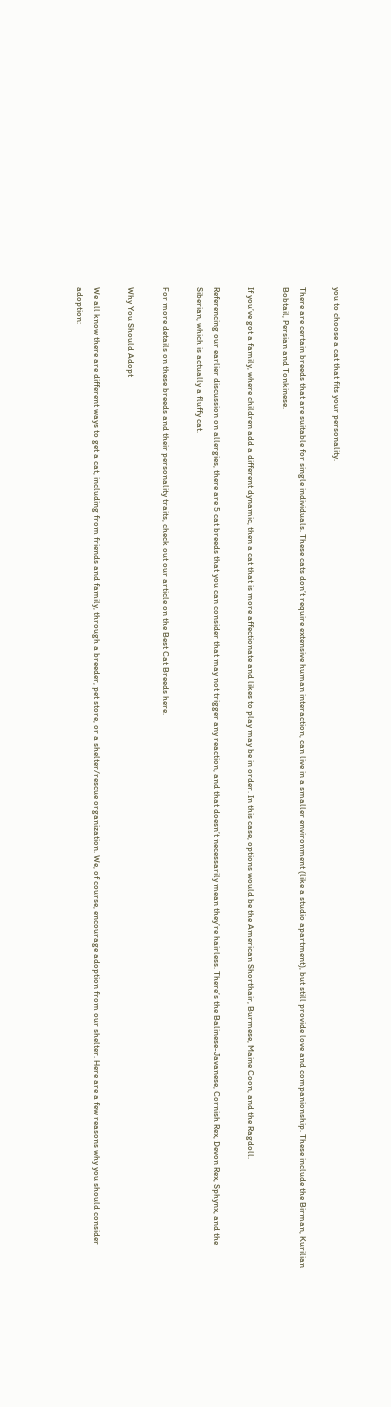you to choose a cat that fits your personality.

There are certain breeds that are suitable for single individuals. These cats don’t require extensive human interaction, can live in a smaller environment (like a studio apartment), but still provide love and companionship. These include the Birman, Kurilian Bobtail, Persian and Tonkinese.

If you’ve got a family, where children add a different dynamic, then a cat that is more affectionate and likes to play may be in order. In this case, options would be the American Shorthair, Burmese, Maine Coon, and the Ragdoll.

Referencing our earlier discussion on allergies, there are 5 cat breeds that you can consider that may not trigger any reaction, and that doesn’t necessarily mean they’re hairless. There’s the Balinese-Javanese, Cornish Rex, Devon Rex, Sphynx, and the Siberian, which is actually a fluffy cat.

For more details on these breeds and their personality traits, check out our article on the Best Cat Breeds here.

Why You Should Adopt

We all know there are different ways to get a cat, including from friends and family, through a breeder, pet store, or a shelter/rescue organization. We, of course, encourage adoption from our shelter. Here are a few reasons why you should consider adoption: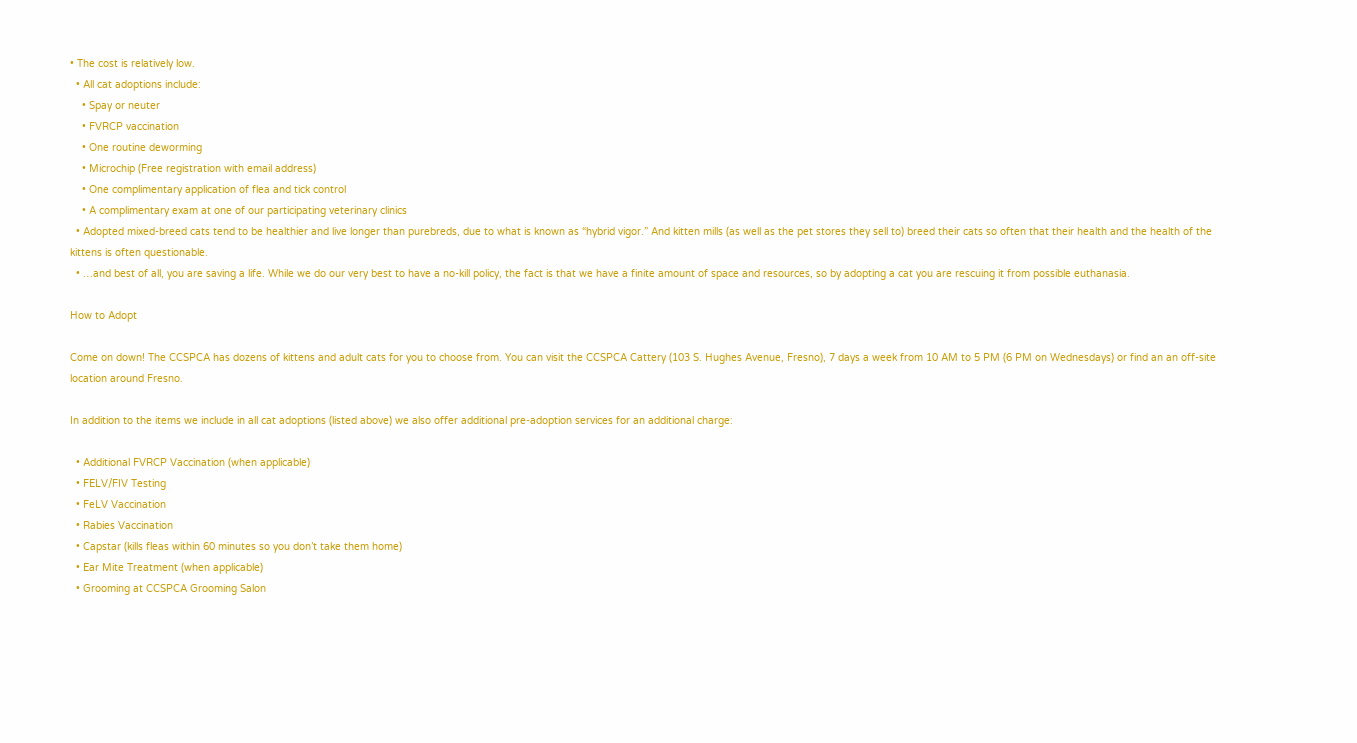• The cost is relatively low.
  • All cat adoptions include:
    • Spay or neuter
    • FVRCP vaccination
    • One routine deworming
    • Microchip (Free registration with email address)
    • One complimentary application of flea and tick control
    • A complimentary exam at one of our participating veterinary clinics
  • Adopted mixed-breed cats tend to be healthier and live longer than purebreds, due to what is known as “hybrid vigor.” And kitten mills (as well as the pet stores they sell to) breed their cats so often that their health and the health of the kittens is often questionable.
  • …and best of all, you are saving a life. While we do our very best to have a no-kill policy, the fact is that we have a finite amount of space and resources, so by adopting a cat you are rescuing it from possible euthanasia.

How to Adopt

Come on down! The CCSPCA has dozens of kittens and adult cats for you to choose from. You can visit the CCSPCA Cattery (103 S. Hughes Avenue, Fresno), 7 days a week from 10 AM to 5 PM (6 PM on Wednesdays) or find an an off-site location around Fresno.

In addition to the items we include in all cat adoptions (listed above) we also offer additional pre-adoption services for an additional charge:

  • Additional FVRCP Vaccination (when applicable)
  • FELV/FIV Testing
  • FeLV Vaccination
  • Rabies Vaccination
  • Capstar (kills fleas within 60 minutes so you don’t take them home)
  • Ear Mite Treatment (when applicable)
  • Grooming at CCSPCA Grooming Salon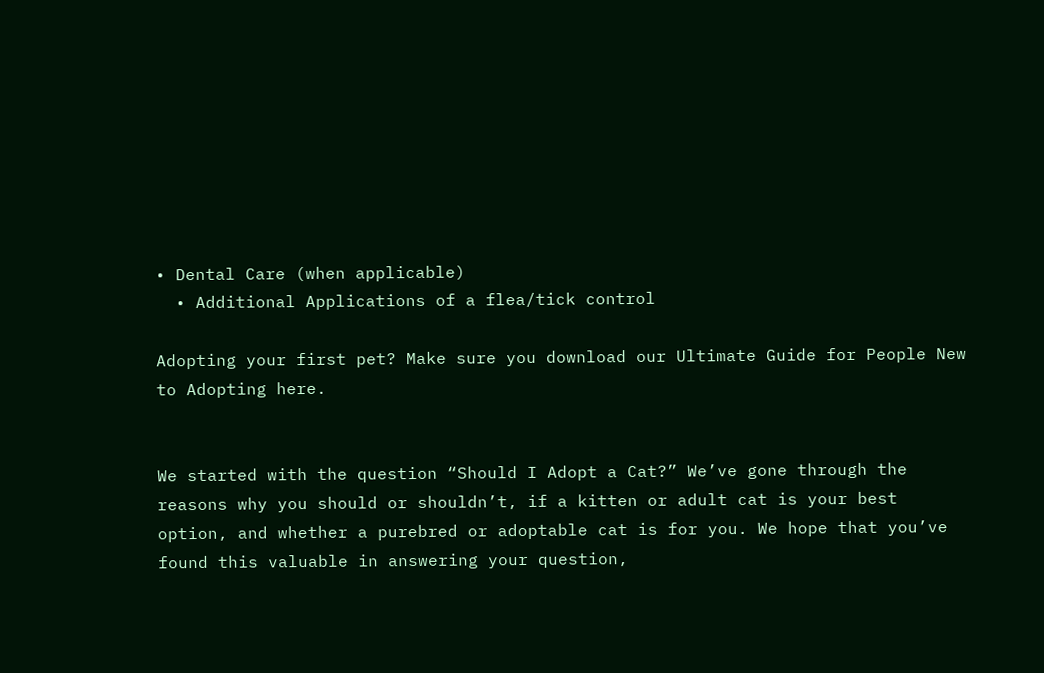• Dental Care (when applicable)
  • Additional Applications of a flea/tick control

Adopting your first pet? Make sure you download our Ultimate Guide for People New to Adopting here.


We started with the question “Should I Adopt a Cat?” We’ve gone through the reasons why you should or shouldn’t, if a kitten or adult cat is your best option, and whether a purebred or adoptable cat is for you. We hope that you’ve found this valuable in answering your question,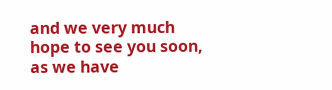and we very much hope to see you soon, as we have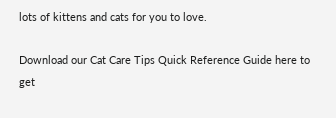lots of kittens and cats for you to love.

Download our Cat Care Tips Quick Reference Guide here to get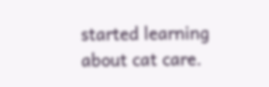started learning about cat care.